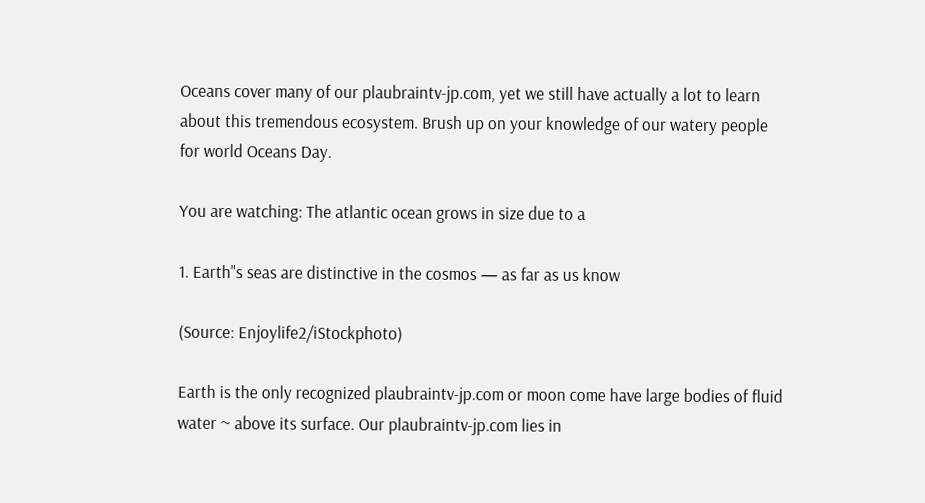Oceans cover many of our plaubraintv-jp.com, yet we still have actually a lot to learn about this tremendous ecosystem. Brush up on your knowledge of our watery people for world Oceans Day.

You are watching: The atlantic ocean grows in size due to a

1. Earth"s seas are distinctive in the cosmos — as far as us know

(Source: Enjoylife2/iStockphoto)

Earth is the only recognized plaubraintv-jp.com or moon come have large bodies of fluid water ~ above its surface. Our plaubraintv-jp.com lies in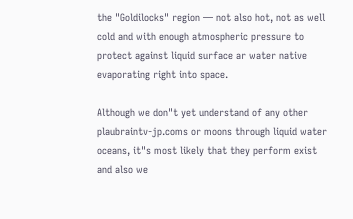the "Goldilocks" region — not also hot, not as well cold and with enough atmospheric pressure to protect against liquid surface ar water native evaporating right into space.

Although we don"t yet understand of any other plaubraintv-jp.coms or moons through liquid water oceans, it"s most likely that they perform exist and also we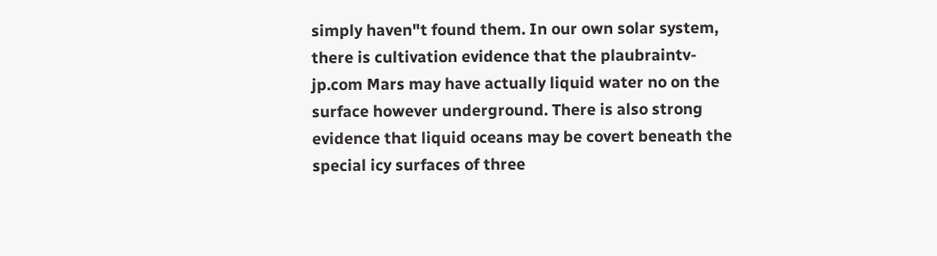simply haven"t found them. In our own solar system, there is cultivation evidence that the plaubraintv-jp.com Mars may have actually liquid water no on the surface however underground. There is also strong evidence that liquid oceans may be covert beneath the special icy surfaces of three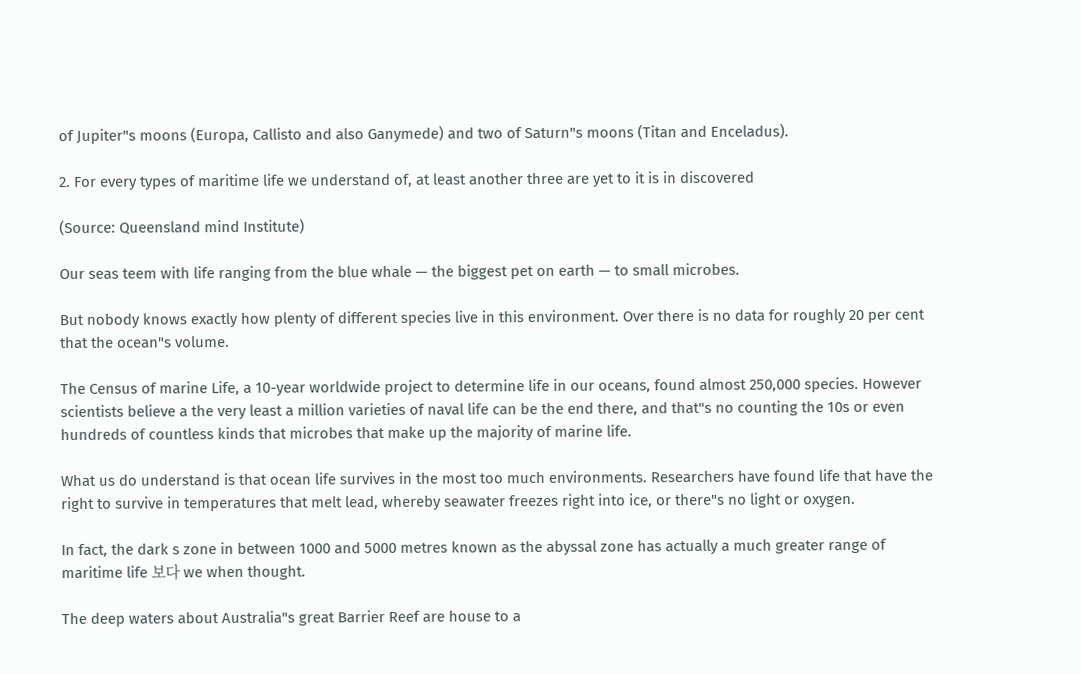of Jupiter"s moons (Europa, Callisto and also Ganymede) and two of Saturn"s moons (Titan and Enceladus).

2. For every types of maritime life we understand of, at least another three are yet to it is in discovered

(Source: Queensland mind Institute)

Our seas teem with life ranging from the blue whale — the biggest pet on earth — to small microbes.

But nobody knows exactly how plenty of different species live in this environment. Over there is no data for roughly 20 per cent that the ocean"s volume.

The Census of marine Life, a 10-year worldwide project to determine life in our oceans, found almost 250,000 species. However scientists believe a the very least a million varieties of naval life can be the end there, and that"s no counting the 10s or even hundreds of countless kinds that microbes that make up the majority of marine life.

What us do understand is that ocean life survives in the most too much environments. Researchers have found life that have the right to survive in temperatures that melt lead, whereby seawater freezes right into ice, or there"s no light or oxygen.

In fact, the dark s zone in between 1000 and 5000 metres known as the abyssal zone has actually a much greater range of maritime life 보다 we when thought.

The deep waters about Australia"s great Barrier Reef are house to a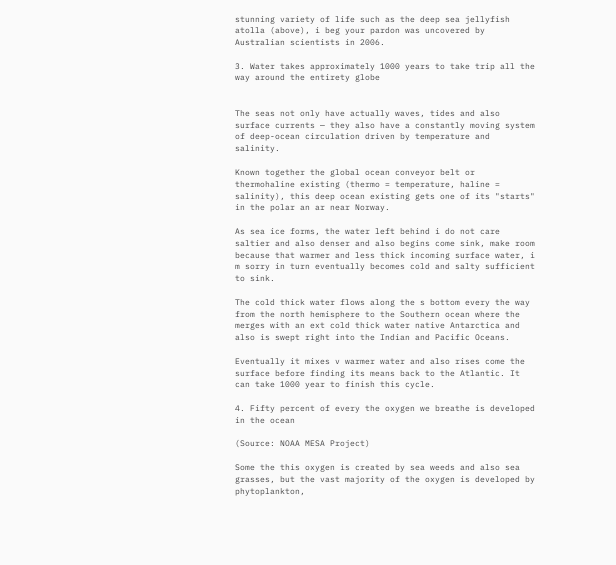stunning variety of life such as the deep sea jellyfish atolla (above), i beg your pardon was uncovered by Australian scientists in 2006.

3. Water takes approximately 1000 years to take trip all the way around the entirety globe


The seas not only have actually waves, tides and also surface currents — they also have a constantly moving system of deep-ocean circulation driven by temperature and salinity.

Known together the global ocean conveyor belt or thermohaline existing (thermo = temperature, haline = salinity), this deep ocean existing gets one of its "starts" in the polar an ar near Norway.

As sea ice forms, the water left behind i do not care saltier and also denser and also begins come sink, make room because that warmer and less thick incoming surface water, i m sorry in turn eventually becomes cold and salty sufficient to sink.

The cold thick water flows along the s bottom every the way from the north hemisphere to the Southern ocean where the merges with an ext cold thick water native Antarctica and also is swept right into the Indian and Pacific Oceans.

Eventually it mixes v warmer water and also rises come the surface before finding its means back to the Atlantic. It can take 1000 year to finish this cycle.

4. Fifty percent of every the oxygen we breathe is developed in the ocean

(Source: NOAA MESA Project)

Some the this oxygen is created by sea weeds and also sea grasses, but the vast majority of the oxygen is developed by phytoplankton,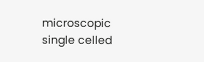microscopic single celled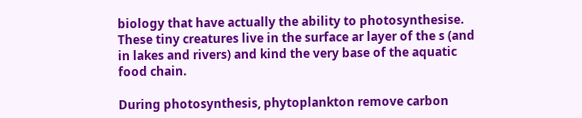biology that have actually the ability to photosynthesise. These tiny creatures live in the surface ar layer of the s (and in lakes and rivers) and kind the very base of the aquatic food chain.

During photosynthesis, phytoplankton remove carbon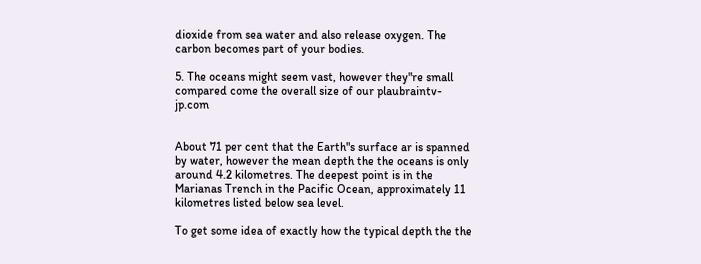dioxide from sea water and also release oxygen. The carbon becomes part of your bodies.

5. The oceans might seem vast, however they"re small compared come the overall size of our plaubraintv-jp.com


About 71 per cent that the Earth"s surface ar is spanned by water, however the mean depth the the oceans is only around 4.2 kilometres. The deepest point is in the Marianas Trench in the Pacific Ocean, approximately 11 kilometres listed below sea level.

To get some idea of exactly how the typical depth the the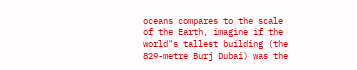oceans compares to the scale of the Earth, imagine if the world"s tallest building (the 829-metre Burj Dubai) was the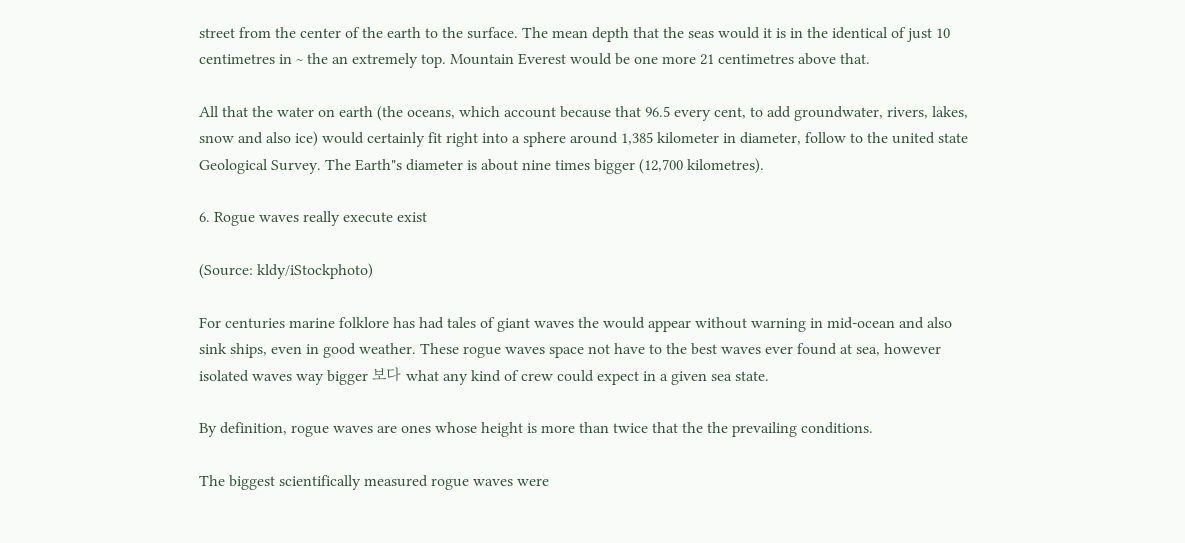street from the center of the earth to the surface. The mean depth that the seas would it is in the identical of just 10 centimetres in ~ the an extremely top. Mountain Everest would be one more 21 centimetres above that.

All that the water on earth (the oceans, which account because that 96.5 every cent, to add groundwater, rivers, lakes, snow and also ice) would certainly fit right into a sphere around 1,385 kilometer in diameter, follow to the united state Geological Survey. The Earth"s diameter is about nine times bigger (12,700 kilometres).

6. Rogue waves really execute exist

(Source: kldy/iStockphoto)

For centuries marine folklore has had tales of giant waves the would appear without warning in mid-ocean and also sink ships, even in good weather. These rogue waves space not have to the best waves ever found at sea, however isolated waves way bigger 보다 what any kind of crew could expect in a given sea state.

By definition, rogue waves are ones whose height is more than twice that the the prevailing conditions.

The biggest scientifically measured rogue waves were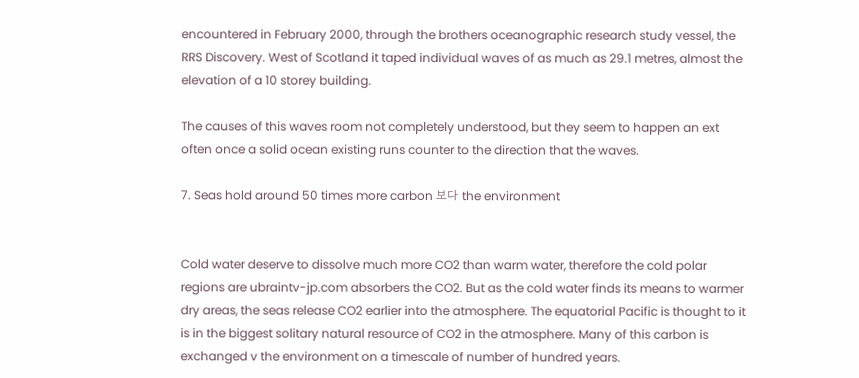encountered in February 2000, through the brothers oceanographic research study vessel, the RRS Discovery. West of Scotland it taped individual waves of as much as 29.1 metres, almost the elevation of a 10 storey building.

The causes of this waves room not completely understood, but they seem to happen an ext often once a solid ocean existing runs counter to the direction that the waves.

7. Seas hold around 50 times more carbon 보다 the environment


Cold water deserve to dissolve much more CO2 than warm water, therefore the cold polar regions are ubraintv-jp.com absorbers the CO2. But as the cold water finds its means to warmer dry areas, the seas release CO2 earlier into the atmosphere. The equatorial Pacific is thought to it is in the biggest solitary natural resource of CO2 in the atmosphere. Many of this carbon is exchanged v the environment on a timescale of number of hundred years.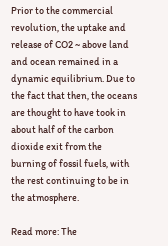Prior to the commercial revolution, the uptake and release of CO2 ~ above land and ocean remained in a dynamic equilibrium. Due to the fact that then, the oceans are thought to have took in about half of the carbon dioxide exit from the burning of fossil fuels, with the rest continuing to be in the atmosphere.

Read more: The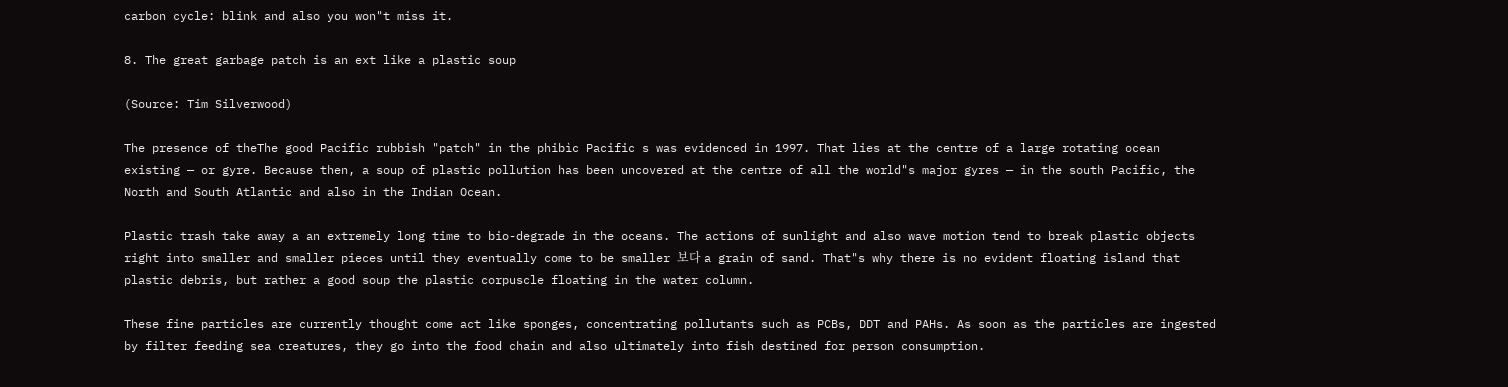carbon cycle: blink and also you won"t miss it.

8. The great garbage patch is an ext like a plastic soup

(Source: Tim Silverwood)

The presence of theThe good Pacific rubbish "patch" in the phibìc Pacific s was evidenced in 1997. That lies at the centre of a large rotating ocean existing — or gyre. Because then, a soup of plastic pollution has been uncovered at the centre of all the world"s major gyres — in the south Pacific, the North and South Atlantic and also in the Indian Ocean.

Plastic trash take away a an extremely long time to bio-degrade in the oceans. The actions of sunlight and also wave motion tend to break plastic objects right into smaller and smaller pieces until they eventually come to be smaller 보다 a grain of sand. That"s why there is no evident floating island that plastic debris, but rather a good soup the plastic corpuscle floating in the water column.

These fine particles are currently thought come act like sponges, concentrating pollutants such as PCBs, DDT and PAHs. As soon as the particles are ingested by filter feeding sea creatures, they go into the food chain and also ultimately into fish destined for person consumption.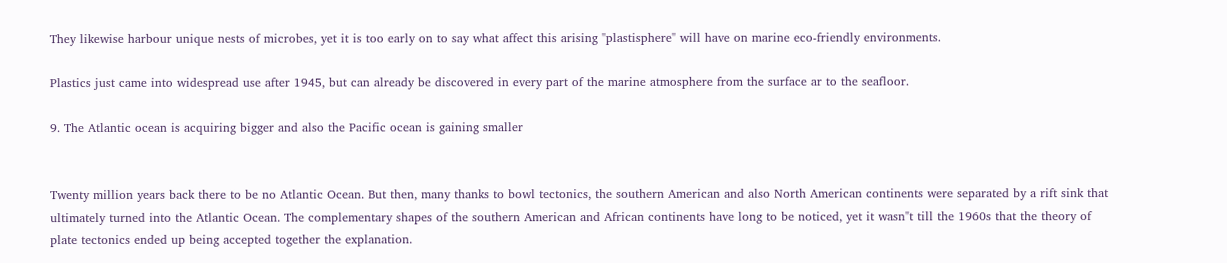They likewise harbour unique nests of microbes, yet it is too early on to say what affect this arising "plastisphere" will have on marine eco-friendly environments.

Plastics just came into widespread use after 1945, but can already be discovered in every part of the marine atmosphere from the surface ar to the seafloor.

9. The Atlantic ocean is acquiring bigger and also the Pacific ocean is gaining smaller


Twenty million years back there to be no Atlantic Ocean. But then, many thanks to bowl tectonics, the southern American and also North American continents were separated by a rift sink that ultimately turned into the Atlantic Ocean. The complementary shapes of the southern American and African continents have long to be noticed, yet it wasn"t till the 1960s that the theory of plate tectonics ended up being accepted together the explanation.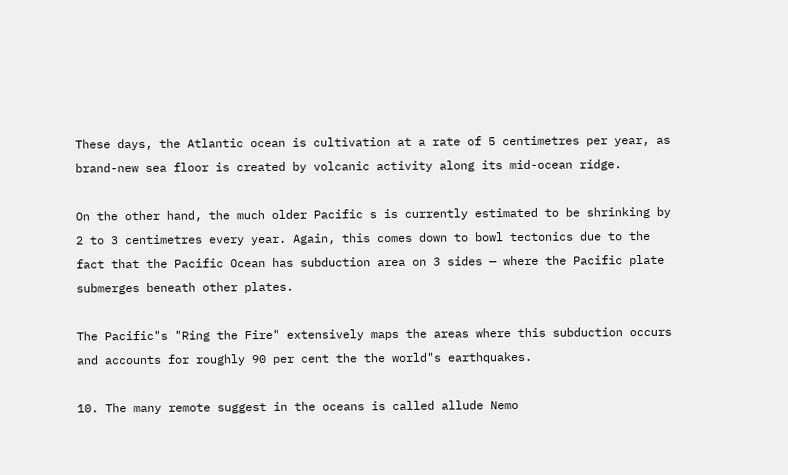These days, the Atlantic ocean is cultivation at a rate of 5 centimetres per year, as brand-new sea floor is created by volcanic activity along its mid-ocean ridge.

On the other hand, the much older Pacific s is currently estimated to be shrinking by 2 to 3 centimetres every year. Again, this comes down to bowl tectonics due to the fact that the Pacific Ocean has subduction area on 3 sides — where the Pacific plate submerges beneath other plates.

The Pacific"s "Ring the Fire" extensively maps the areas where this subduction occurs and accounts for roughly 90 per cent the the world"s earthquakes.

10. The many remote suggest in the oceans is called allude Nemo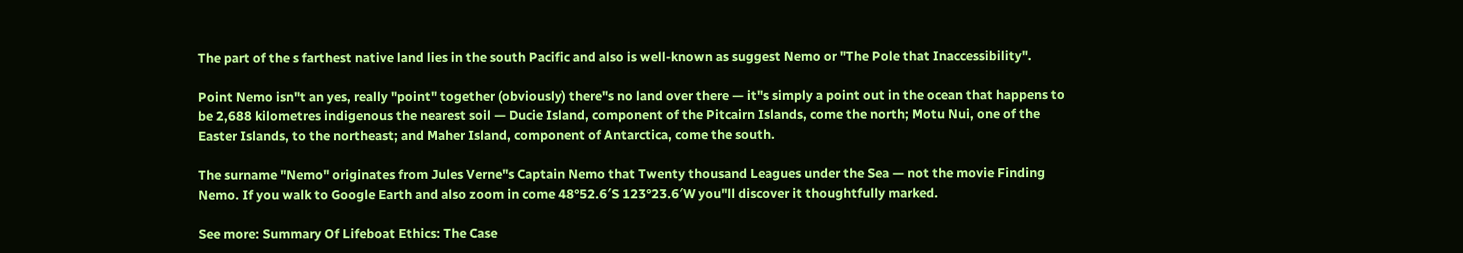The part of the s farthest native land lies in the south Pacific and also is well-known as suggest Nemo or "The Pole that Inaccessibility".

Point Nemo isn"t an yes, really "point" together (obviously) there"s no land over there — it"s simply a point out in the ocean that happens to be 2,688 kilometres indigenous the nearest soil — Ducie Island, component of the Pitcairn Islands, come the north; Motu Nui, one of the Easter Islands, to the northeast; and Maher Island, component of Antarctica, come the south.

The surname "Nemo" originates from Jules Verne"s Captain Nemo that Twenty thousand Leagues under the Sea — not the movie Finding Nemo. If you walk to Google Earth and also zoom in come 48°52.6′S 123°23.6′W you"ll discover it thoughtfully marked.

See more: Summary Of Lifeboat Ethics: The Case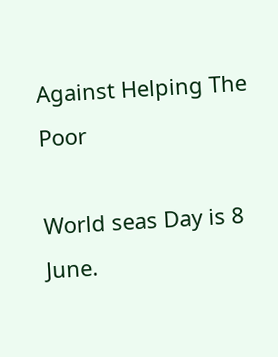Against Helping The Poor

World seas Day is 8 June.